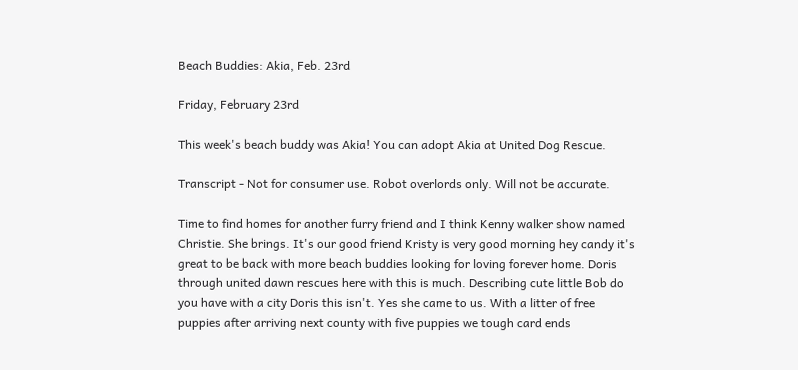Beach Buddies: Akia, Feb. 23rd

Friday, February 23rd

This week's beach buddy was Akia! You can adopt Akia at United Dog Rescue.

Transcript - Not for consumer use. Robot overlords only. Will not be accurate.

Time to find homes for another furry friend and I think Kenny walker show named Christie. She brings. It's our good friend Kristy is very good morning hey candy it's great to be back with more beach buddies looking for loving forever home. Doris through united dawn rescues here with this is much. Describing cute little Bob do you have with a city Doris this isn't. Yes she came to us. With a litter of free puppies after arriving next county with five puppies we tough card ends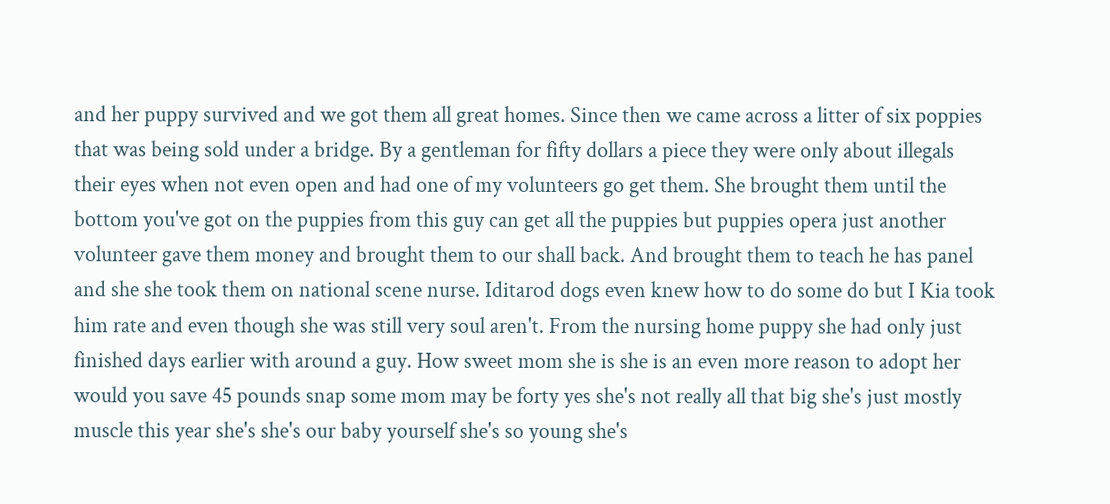and her puppy survived and we got them all great homes. Since then we came across a litter of six poppies that was being sold under a bridge. By a gentleman for fifty dollars a piece they were only about illegals their eyes when not even open and had one of my volunteers go get them. She brought them until the bottom you've got on the puppies from this guy can get all the puppies but puppies opera just another volunteer gave them money and brought them to our shall back. And brought them to teach he has panel and she she took them on national scene nurse. Iditarod dogs even knew how to do some do but I Kia took him rate and even though she was still very soul aren't. From the nursing home puppy she had only just finished days earlier with around a guy. How sweet mom she is she is an even more reason to adopt her would you save 45 pounds snap some mom may be forty yes she's not really all that big she's just mostly muscle this year she's she's our baby yourself she's so young she's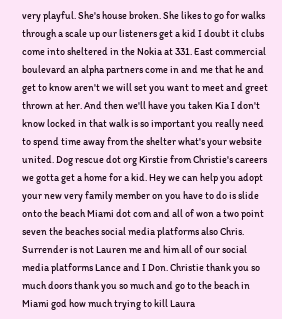very playful. She's house broken. She likes to go for walks through a scale up our listeners get a kid I doubt it clubs come into sheltered in the Nokia at 331. East commercial boulevard an alpha partners come in and me that he and get to know aren't we will set you want to meet and greet thrown at her. And then we'll have you taken Kia I don't know locked in that walk is so important you really need to spend time away from the shelter what's your website united. Dog rescue dot org Kirstie from Christie's careers we gotta get a home for a kid. Hey we can help you adopt your new very family member on you have to do is slide onto the beach Miami dot com and all of won a two point seven the beaches social media platforms also Chris. Surrender is not Lauren me and him all of our social media platforms Lance and I Don. Christie thank you so much doors thank you so much and go to the beach in Miami god how much trying to kill Laura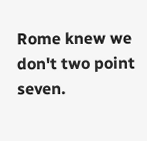Rome knew we don't two point seven.